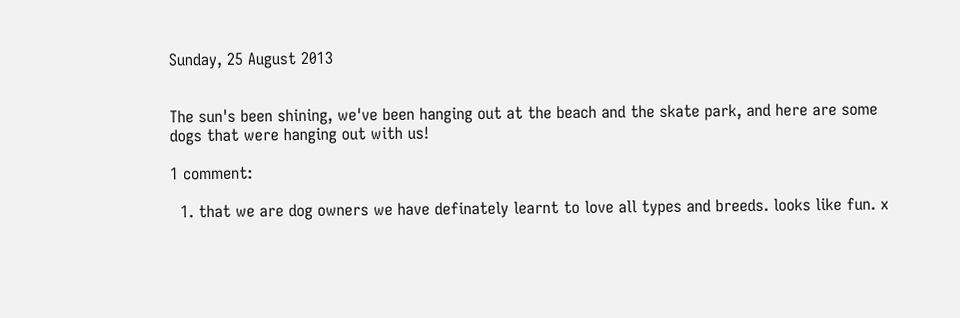Sunday, 25 August 2013


The sun's been shining, we've been hanging out at the beach and the skate park, and here are some dogs that were hanging out with us!

1 comment:

  1. that we are dog owners we have definately learnt to love all types and breeds. looks like fun. x